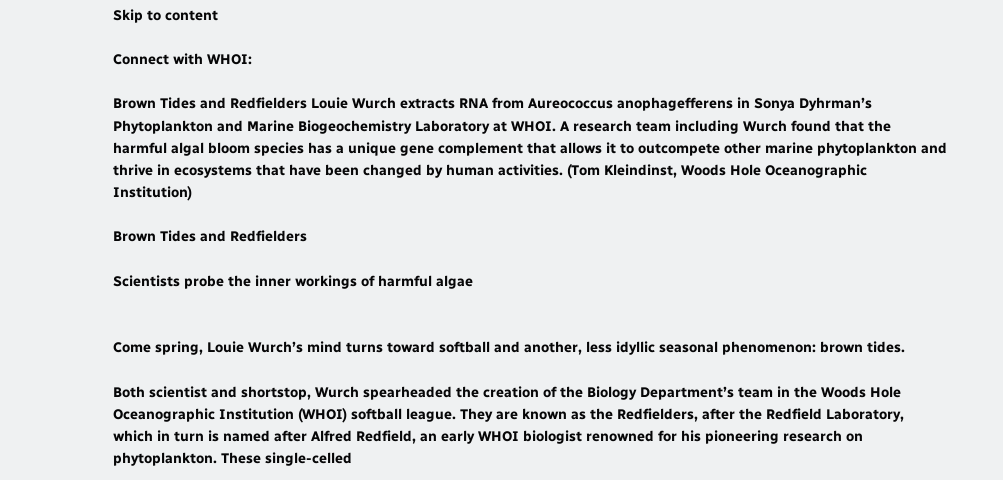Skip to content

Connect with WHOI:

Brown Tides and Redfielders Louie Wurch extracts RNA from Aureococcus anophagefferens in Sonya Dyhrman’s Phytoplankton and Marine Biogeochemistry Laboratory at WHOI. A research team including Wurch found that the harmful algal bloom species has a unique gene complement that allows it to outcompete other marine phytoplankton and thrive in ecosystems that have been changed by human activities. (Tom Kleindinst, Woods Hole Oceanographic Institution)

Brown Tides and Redfielders

Scientists probe the inner workings of harmful algae


Come spring, Louie Wurch’s mind turns toward softball and another, less idyllic seasonal phenomenon: brown tides.

Both scientist and shortstop, Wurch spearheaded the creation of the Biology Department’s team in the Woods Hole Oceanographic Institution (WHOI) softball league. They are known as the Redfielders, after the Redfield Laboratory, which in turn is named after Alfred Redfield, an early WHOI biologist renowned for his pioneering research on phytoplankton. These single-celled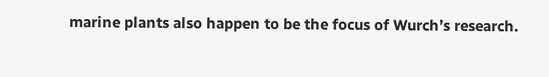marine plants also happen to be the focus of Wurch’s research.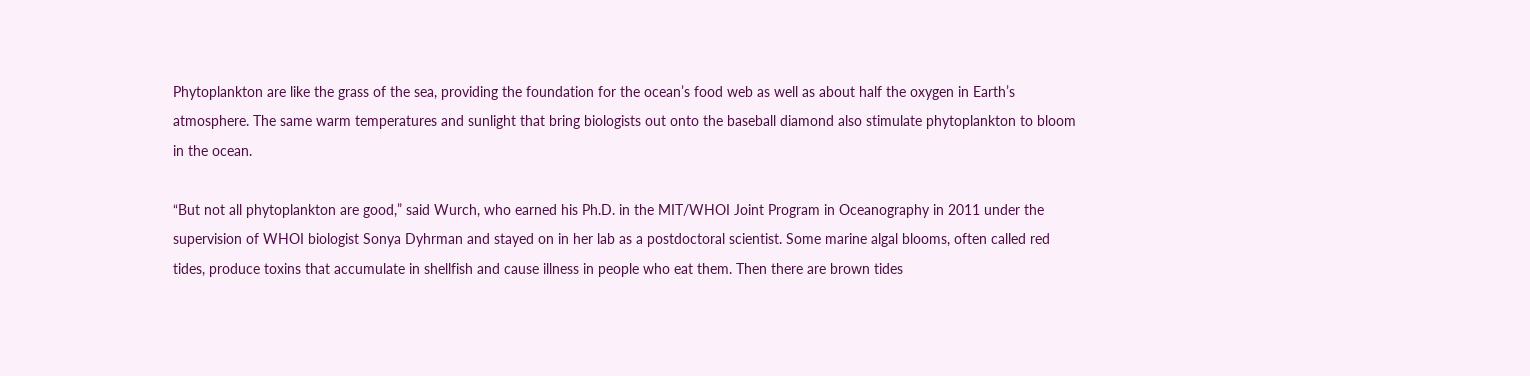Phytoplankton are like the grass of the sea, providing the foundation for the ocean’s food web as well as about half the oxygen in Earth’s atmosphere. The same warm temperatures and sunlight that bring biologists out onto the baseball diamond also stimulate phytoplankton to bloom in the ocean.

“But not all phytoplankton are good,” said Wurch, who earned his Ph.D. in the MIT/WHOI Joint Program in Oceanography in 2011 under the supervision of WHOI biologist Sonya Dyhrman and stayed on in her lab as a postdoctoral scientist. Some marine algal blooms, often called red tides, produce toxins that accumulate in shellfish and cause illness in people who eat them. Then there are brown tides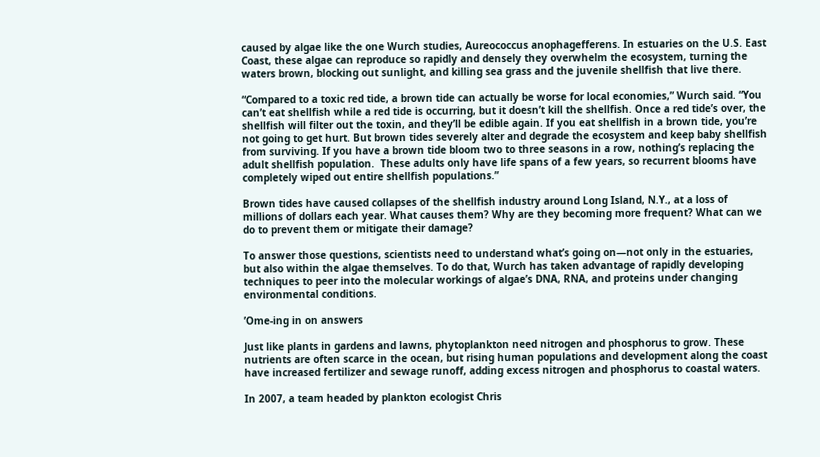caused by algae like the one Wurch studies, Aureococcus anophagefferens. In estuaries on the U.S. East Coast, these algae can reproduce so rapidly and densely they overwhelm the ecosystem, turning the waters brown, blocking out sunlight, and killing sea grass and the juvenile shellfish that live there.

“Compared to a toxic red tide, a brown tide can actually be worse for local economies,” Wurch said. “You can’t eat shellfish while a red tide is occurring, but it doesn’t kill the shellfish. Once a red tide’s over, the shellfish will filter out the toxin, and they’ll be edible again. If you eat shellfish in a brown tide, you’re not going to get hurt. But brown tides severely alter and degrade the ecosystem and keep baby shellfish from surviving. If you have a brown tide bloom two to three seasons in a row, nothing’s replacing the adult shellfish population.  These adults only have life spans of a few years, so recurrent blooms have completely wiped out entire shellfish populations.”

Brown tides have caused collapses of the shellfish industry around Long Island, N.Y., at a loss of millions of dollars each year. What causes them? Why are they becoming more frequent? What can we do to prevent them or mitigate their damage?

To answer those questions, scientists need to understand what’s going on—not only in the estuaries, but also within the algae themselves. To do that, Wurch has taken advantage of rapidly developing techniques to peer into the molecular workings of algae’s DNA, RNA, and proteins under changing environmental conditions.

’Ome-ing in on answers

Just like plants in gardens and lawns, phytoplankton need nitrogen and phosphorus to grow. These nutrients are often scarce in the ocean, but rising human populations and development along the coast have increased fertilizer and sewage runoff, adding excess nitrogen and phosphorus to coastal waters.

In 2007, a team headed by plankton ecologist Chris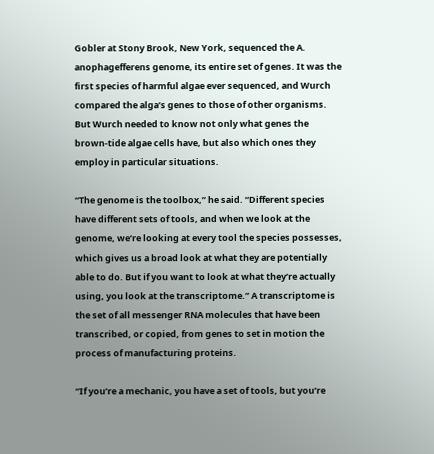Gobler at Stony Brook, New York, sequenced the A. anophagefferens genome, its entire set of genes. It was the first species of harmful algae ever sequenced, and Wurch compared the alga’s genes to those of other organisms. But Wurch needed to know not only what genes the brown-tide algae cells have, but also which ones they employ in particular situations.

“The genome is the toolbox,” he said. “Different species have different sets of tools, and when we look at the genome, we’re looking at every tool the species possesses, which gives us a broad look at what they are potentially able to do. But if you want to look at what they’re actually using, you look at the transcriptome.” A transcriptome is the set of all messenger RNA molecules that have been transcribed, or copied, from genes to set in motion the process of manufacturing proteins.

“If you’re a mechanic, you have a set of tools, but you’re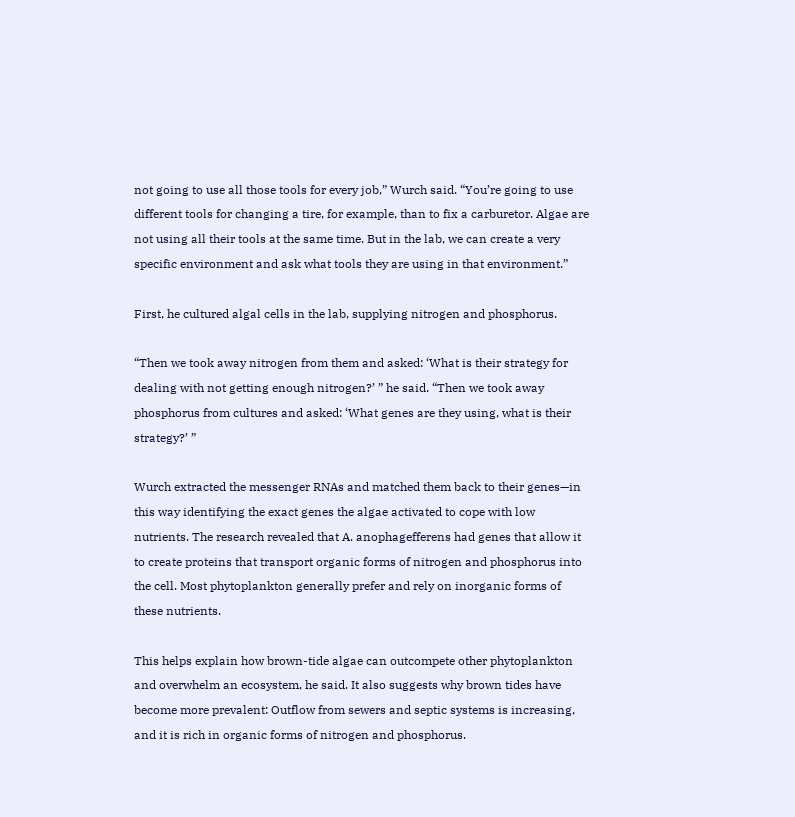not going to use all those tools for every job,” Wurch said. “You’re going to use different tools for changing a tire, for example, than to fix a carburetor. Algae are not using all their tools at the same time. But in the lab, we can create a very specific environment and ask what tools they are using in that environment.”

First, he cultured algal cells in the lab, supplying nitrogen and phosphorus.

“Then we took away nitrogen from them and asked: ‘What is their strategy for dealing with not getting enough nitrogen?’ ” he said. “Then we took away phosphorus from cultures and asked: ‘What genes are they using, what is their strategy?’ ”

Wurch extracted the messenger RNAs and matched them back to their genes—in this way identifying the exact genes the algae activated to cope with low nutrients. The research revealed that A. anophagefferens had genes that allow it to create proteins that transport organic forms of nitrogen and phosphorus into the cell. Most phytoplankton generally prefer and rely on inorganic forms of these nutrients.

This helps explain how brown-tide algae can outcompete other phytoplankton and overwhelm an ecosystem, he said. It also suggests why brown tides have become more prevalent: Outflow from sewers and septic systems is increasing, and it is rich in organic forms of nitrogen and phosphorus.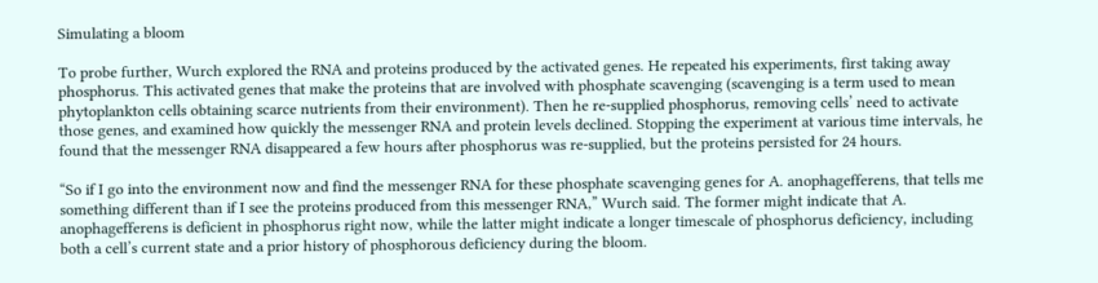Simulating a bloom

To probe further, Wurch explored the RNA and proteins produced by the activated genes. He repeated his experiments, first taking away phosphorus. This activated genes that make the proteins that are involved with phosphate scavenging (scavenging is a term used to mean phytoplankton cells obtaining scarce nutrients from their environment). Then he re-supplied phosphorus, removing cells’ need to activate those genes, and examined how quickly the messenger RNA and protein levels declined. Stopping the experiment at various time intervals, he found that the messenger RNA disappeared a few hours after phosphorus was re-supplied, but the proteins persisted for 24 hours.

“So if I go into the environment now and find the messenger RNA for these phosphate scavenging genes for A. anophagefferens, that tells me something different than if I see the proteins produced from this messenger RNA,” Wurch said. The former might indicate that A. anophagefferens is deficient in phosphorus right now, while the latter might indicate a longer timescale of phosphorus deficiency, including both a cell’s current state and a prior history of phosphorous deficiency during the bloom.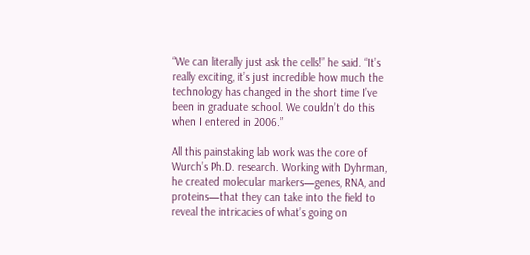“We can literally just ask the cells!” he said. “It’s really exciting, it’s just incredible how much the technology has changed in the short time I’ve been in graduate school. We couldn’t do this when I entered in 2006.”

All this painstaking lab work was the core of Wurch’s Ph.D. research. Working with Dyhrman, he created molecular markers—genes, RNA, and proteins—that they can take into the field to reveal the intricacies of what’s going on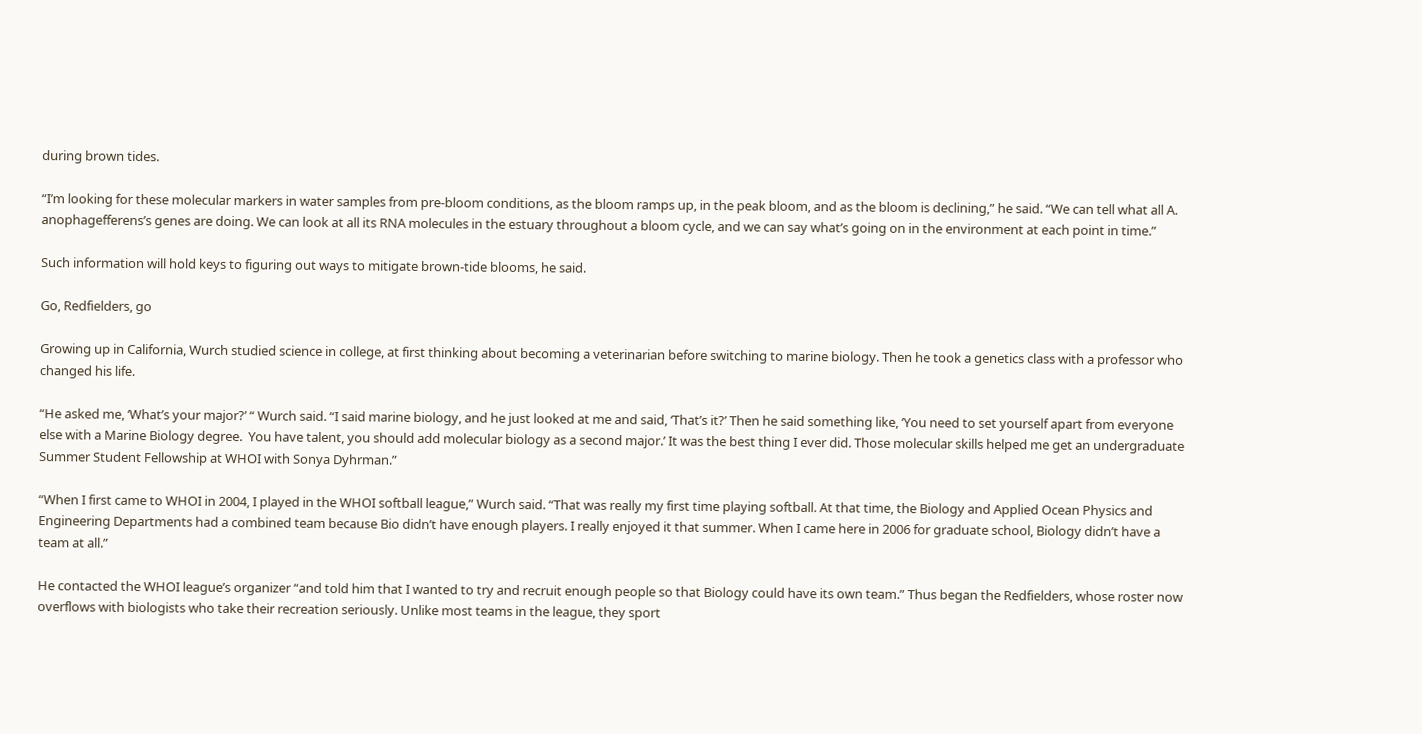during brown tides.

“I’m looking for these molecular markers in water samples from pre-bloom conditions, as the bloom ramps up, in the peak bloom, and as the bloom is declining,” he said. “We can tell what all A. anophagefferens’s genes are doing. We can look at all its RNA molecules in the estuary throughout a bloom cycle, and we can say what’s going on in the environment at each point in time.”

Such information will hold keys to figuring out ways to mitigate brown-tide blooms, he said.

Go, Redfielders, go

Growing up in California, Wurch studied science in college, at first thinking about becoming a veterinarian before switching to marine biology. Then he took a genetics class with a professor who changed his life.

“He asked me, ‘What’s your major?’ “ Wurch said. “I said marine biology, and he just looked at me and said, ‘That’s it?’ Then he said something like, ‘You need to set yourself apart from everyone else with a Marine Biology degree.  You have talent, you should add molecular biology as a second major.’ It was the best thing I ever did. Those molecular skills helped me get an undergraduate Summer Student Fellowship at WHOI with Sonya Dyhrman.”

“When I first came to WHOI in 2004, I played in the WHOI softball league,” Wurch said. “That was really my first time playing softball. At that time, the Biology and Applied Ocean Physics and Engineering Departments had a combined team because Bio didn’t have enough players. I really enjoyed it that summer. When I came here in 2006 for graduate school, Biology didn’t have a team at all.”

He contacted the WHOI league’s organizer “and told him that I wanted to try and recruit enough people so that Biology could have its own team.” Thus began the Redfielders, whose roster now overflows with biologists who take their recreation seriously. Unlike most teams in the league, they sport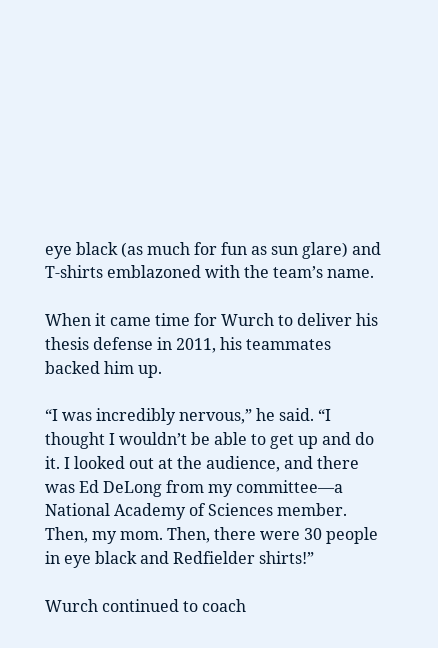eye black (as much for fun as sun glare) and T-shirts emblazoned with the team’s name.

When it came time for Wurch to deliver his thesis defense in 2011, his teammates backed him up.

“I was incredibly nervous,” he said. “I thought I wouldn’t be able to get up and do it. I looked out at the audience, and there was Ed DeLong from my committee—a National Academy of Sciences member. Then, my mom. Then, there were 30 people in eye black and Redfielder shirts!”

Wurch continued to coach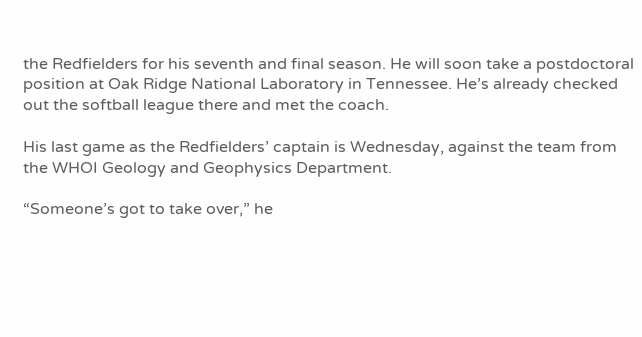the Redfielders for his seventh and final season. He will soon take a postdoctoral position at Oak Ridge National Laboratory in Tennessee. He’s already checked out the softball league there and met the coach.

His last game as the Redfielders’ captain is Wednesday, against the team from the WHOI Geology and Geophysics Department.

“Someone’s got to take over,” he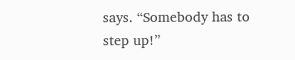says. “Somebody has to step up!”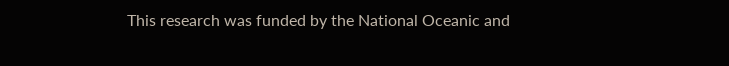This research was funded by the National Oceanic and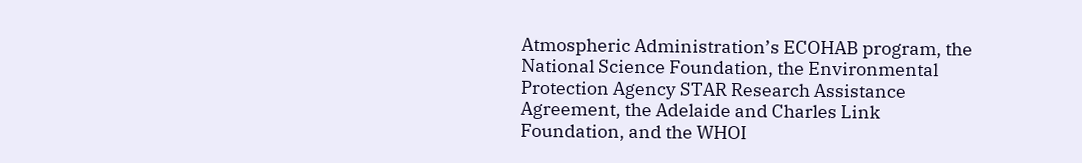Atmospheric Administration’s ECOHAB program, the National Science Foundation, the Environmental Protection Agency STAR Research Assistance Agreement, the Adelaide and Charles Link Foundation, and the WHOI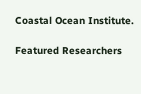Coastal Ocean Institute.

Featured Researchers